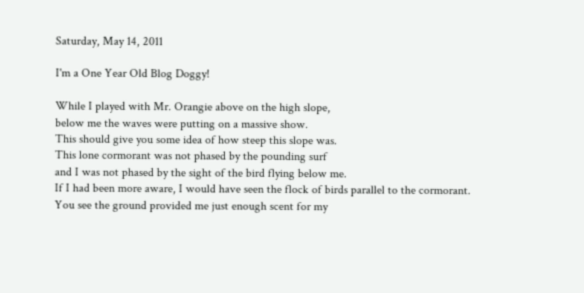Saturday, May 14, 2011

I'm a One Year Old Blog Doggy!

While I played with Mr. Orangie above on the high slope,
below me the waves were putting on a massive show.
This should give you some idea of how steep this slope was.
This lone cormorant was not phased by the pounding surf
and I was not phased by the sight of the bird flying below me.
If I had been more aware, I would have seen the flock of birds parallel to the cormorant.
You see the ground provided me just enough scent for my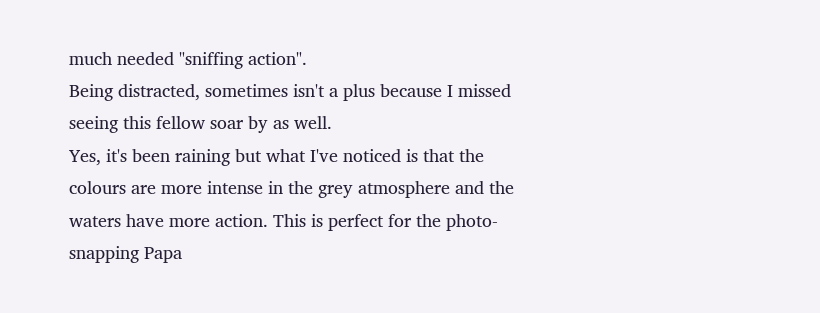much needed "sniffing action".
Being distracted, sometimes isn't a plus because I missed seeing this fellow soar by as well.
Yes, it's been raining but what I've noticed is that the colours are more intense in the grey atmosphere and the waters have more action. This is perfect for the photo-snapping Papa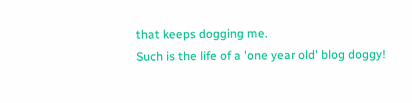that keeps dogging me.
Such is the life of a 'one year old' blog doggy!